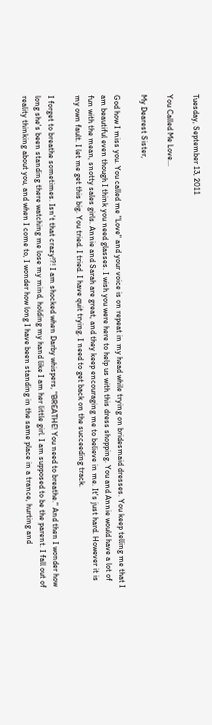Tuesday, September 13, 2011

You Called Me Love...

My Dearest Sister,

God how I miss you. You called me "Love" and your voice is on repeat in my head while trying on bridesmaid dresses. You keep telling me that I am beautiful even though I think you need glasses. I wish you were here to help us with this dress shopping. You and Annie would have a lot of fun with the mean, snotty sales girls. Annie and Sarah are great, and they keep encouraging me to believe in me. It's just hard. However it is my own fault. I let me get this big. You tried. I tried. I have quit trying. I need to get back on the succeeding track.

I forget to breathe sometimes. Isn't that crazy!?! I am shocked when Darby whispers, "BREATHE! You need to breathe." And then I wonder how long she's been standing there watching me lose my mind, holding my hand like I am her little girl. I am supposed to be the parent. I fall out of reality thinking about you, and when I come to, I wonder how long I have been standing in the same place in a trance, hurting and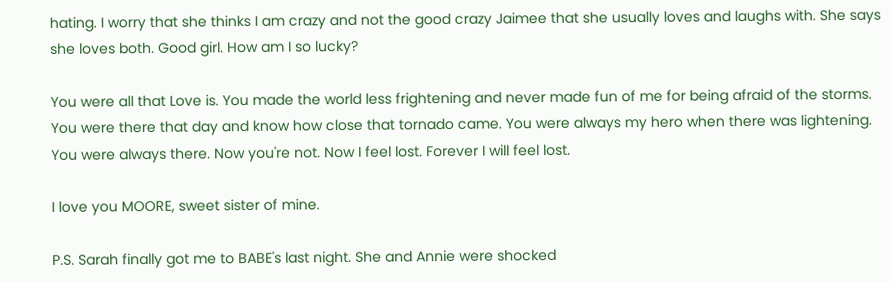hating. I worry that she thinks I am crazy and not the good crazy Jaimee that she usually loves and laughs with. She says she loves both. Good girl. How am I so lucky?

You were all that Love is. You made the world less frightening and never made fun of me for being afraid of the storms. You were there that day and know how close that tornado came. You were always my hero when there was lightening. You were always there. Now you're not. Now I feel lost. Forever I will feel lost.

I love you MOORE, sweet sister of mine.

P.S. Sarah finally got me to BABE's last night. She and Annie were shocked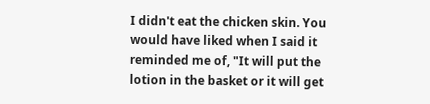I didn't eat the chicken skin. You would have liked when I said it reminded me of, "It will put the lotion in the basket or it will get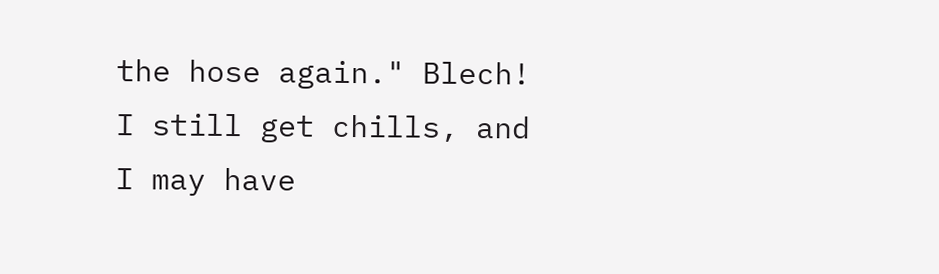the hose again." Blech! I still get chills, and I may have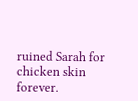ruined Sarah for chicken skin forever.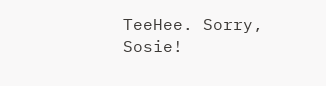TeeHee. Sorry, Sosie!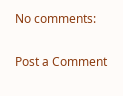No comments:

Post a Comment